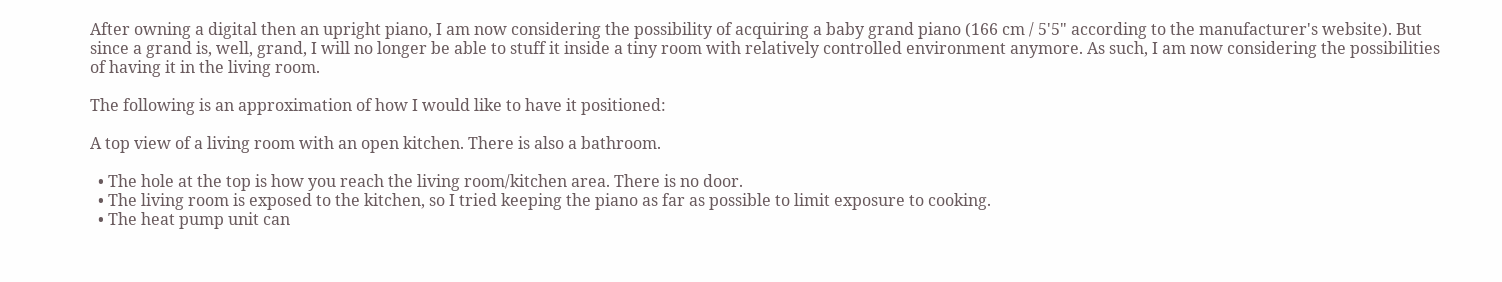After owning a digital then an upright piano, I am now considering the possibility of acquiring a baby grand piano (166 cm / 5'5" according to the manufacturer's website). But since a grand is, well, grand, I will no longer be able to stuff it inside a tiny room with relatively controlled environment anymore. As such, I am now considering the possibilities of having it in the living room.

The following is an approximation of how I would like to have it positioned:

A top view of a living room with an open kitchen. There is also a bathroom.

  • The hole at the top is how you reach the living room/kitchen area. There is no door.
  • The living room is exposed to the kitchen, so I tried keeping the piano as far as possible to limit exposure to cooking.
  • The heat pump unit can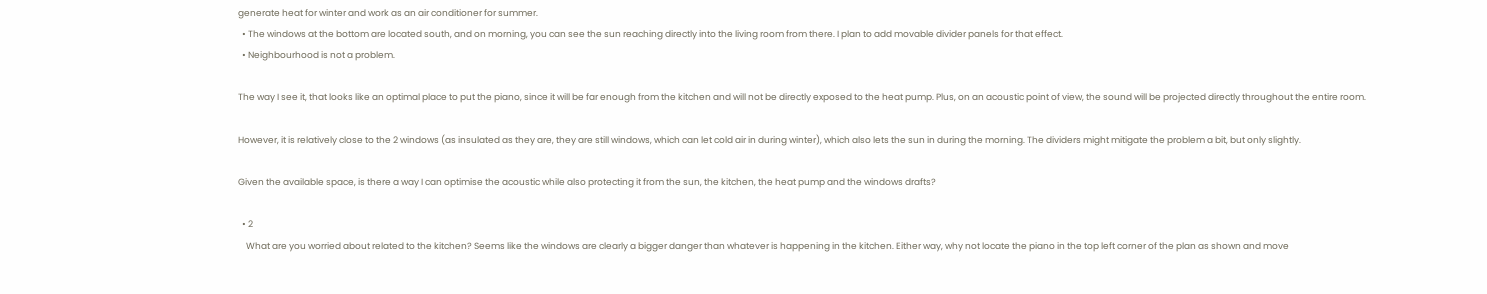generate heat for winter and work as an air conditioner for summer.
  • The windows at the bottom are located south, and on morning, you can see the sun reaching directly into the living room from there. I plan to add movable divider panels for that effect.
  • Neighbourhood is not a problem.

The way I see it, that looks like an optimal place to put the piano, since it will be far enough from the kitchen and will not be directly exposed to the heat pump. Plus, on an acoustic point of view, the sound will be projected directly throughout the entire room.

However, it is relatively close to the 2 windows (as insulated as they are, they are still windows, which can let cold air in during winter), which also lets the sun in during the morning. The dividers might mitigate the problem a bit, but only slightly.

Given the available space, is there a way I can optimise the acoustic while also protecting it from the sun, the kitchen, the heat pump and the windows drafts?

  • 2
    What are you worried about related to the kitchen? Seems like the windows are clearly a bigger danger than whatever is happening in the kitchen. Either way, why not locate the piano in the top left corner of the plan as shown and move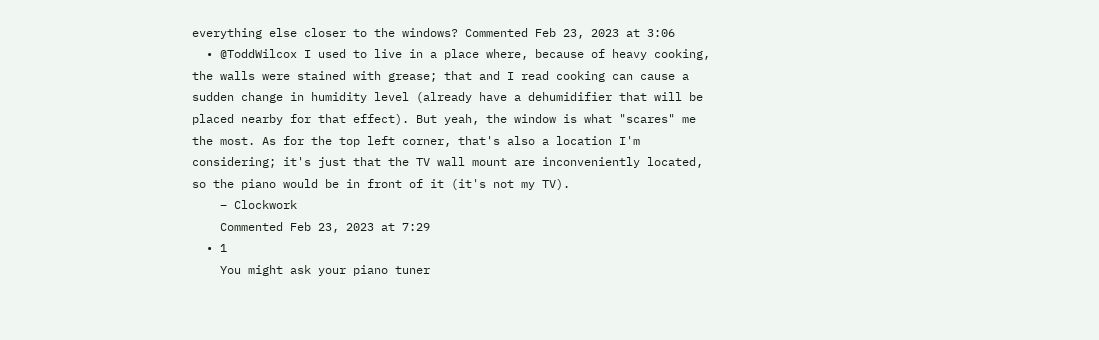everything else closer to the windows? Commented Feb 23, 2023 at 3:06
  • @ToddWilcox I used to live in a place where, because of heavy cooking, the walls were stained with grease; that and I read cooking can cause a sudden change in humidity level (already have a dehumidifier that will be placed nearby for that effect). But yeah, the window is what "scares" me the most. As for the top left corner, that's also a location I'm considering; it's just that the TV wall mount are inconveniently located, so the piano would be in front of it (it's not my TV).
    – Clockwork
    Commented Feb 23, 2023 at 7:29
  • 1
    You might ask your piano tuner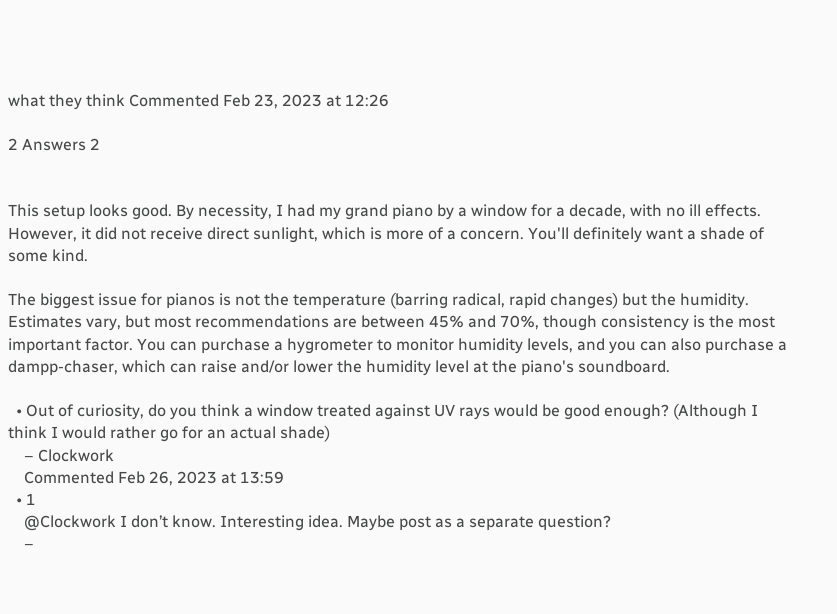what they think Commented Feb 23, 2023 at 12:26

2 Answers 2


This setup looks good. By necessity, I had my grand piano by a window for a decade, with no ill effects. However, it did not receive direct sunlight, which is more of a concern. You'll definitely want a shade of some kind.

The biggest issue for pianos is not the temperature (barring radical, rapid changes) but the humidity. Estimates vary, but most recommendations are between 45% and 70%, though consistency is the most important factor. You can purchase a hygrometer to monitor humidity levels, and you can also purchase a dampp-chaser, which can raise and/or lower the humidity level at the piano's soundboard.

  • Out of curiosity, do you think a window treated against UV rays would be good enough? (Although I think I would rather go for an actual shade)
    – Clockwork
    Commented Feb 26, 2023 at 13:59
  • 1
    @Clockwork I don’t know. Interesting idea. Maybe post as a separate question?
    –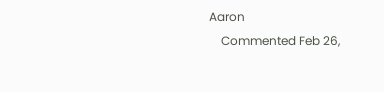Aaron
    Commented Feb 26,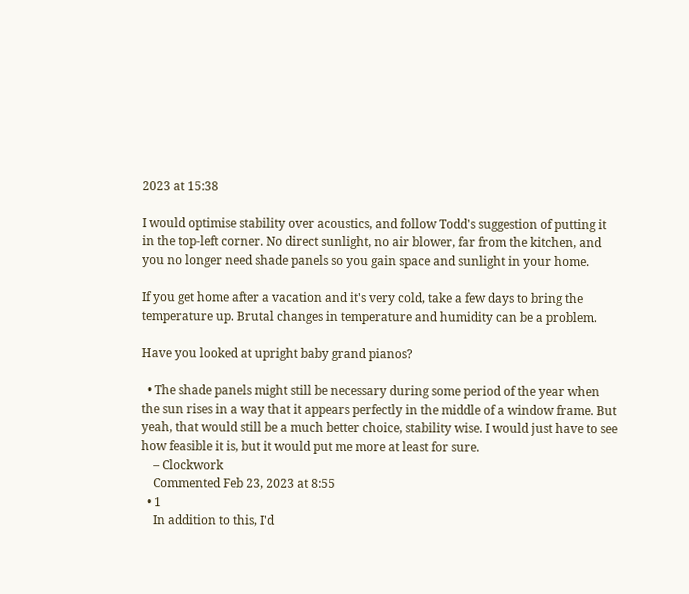2023 at 15:38

I would optimise stability over acoustics, and follow Todd's suggestion of putting it in the top-left corner. No direct sunlight, no air blower, far from the kitchen, and you no longer need shade panels so you gain space and sunlight in your home.

If you get home after a vacation and it's very cold, take a few days to bring the temperature up. Brutal changes in temperature and humidity can be a problem.

Have you looked at upright baby grand pianos?

  • The shade panels might still be necessary during some period of the year when the sun rises in a way that it appears perfectly in the middle of a window frame. But yeah, that would still be a much better choice, stability wise. I would just have to see how feasible it is, but it would put me more at least for sure.
    – Clockwork
    Commented Feb 23, 2023 at 8:55
  • 1
    In addition to this, I'd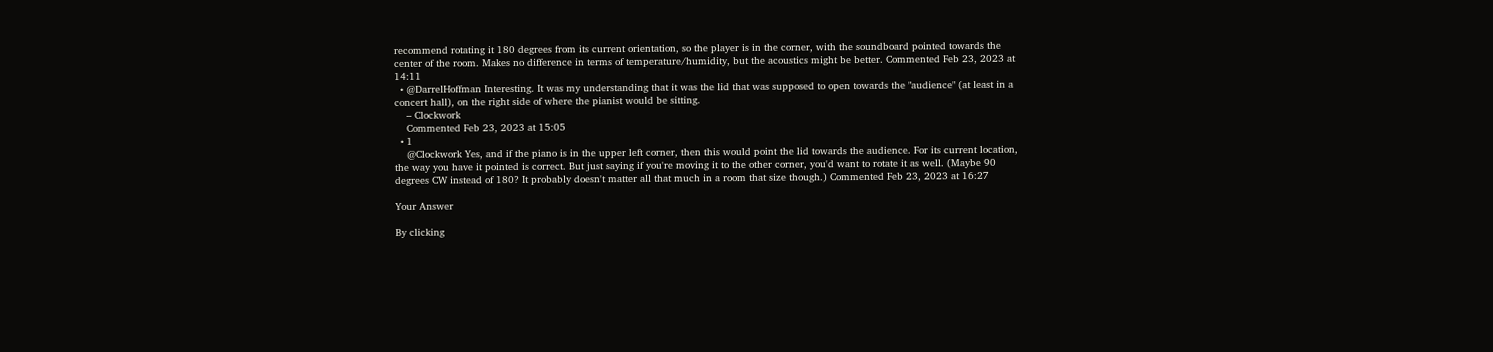recommend rotating it 180 degrees from its current orientation, so the player is in the corner, with the soundboard pointed towards the center of the room. Makes no difference in terms of temperature/humidity, but the acoustics might be better. Commented Feb 23, 2023 at 14:11
  • @DarrelHoffman Interesting. It was my understanding that it was the lid that was supposed to open towards the "audience" (at least in a concert hall), on the right side of where the pianist would be sitting.
    – Clockwork
    Commented Feb 23, 2023 at 15:05
  • 1
    @Clockwork Yes, and if the piano is in the upper left corner, then this would point the lid towards the audience. For its current location, the way you have it pointed is correct. But just saying if you're moving it to the other corner, you'd want to rotate it as well. (Maybe 90 degrees CW instead of 180? It probably doesn't matter all that much in a room that size though.) Commented Feb 23, 2023 at 16:27

Your Answer

By clicking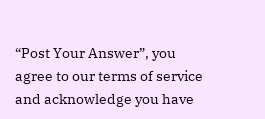“Post Your Answer”, you agree to our terms of service and acknowledge you have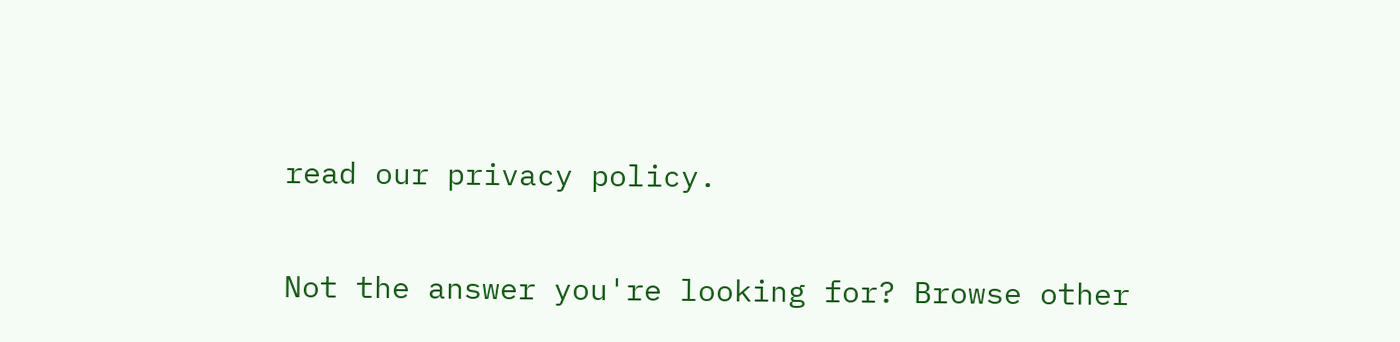read our privacy policy.

Not the answer you're looking for? Browse other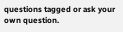questions tagged or ask your own question.